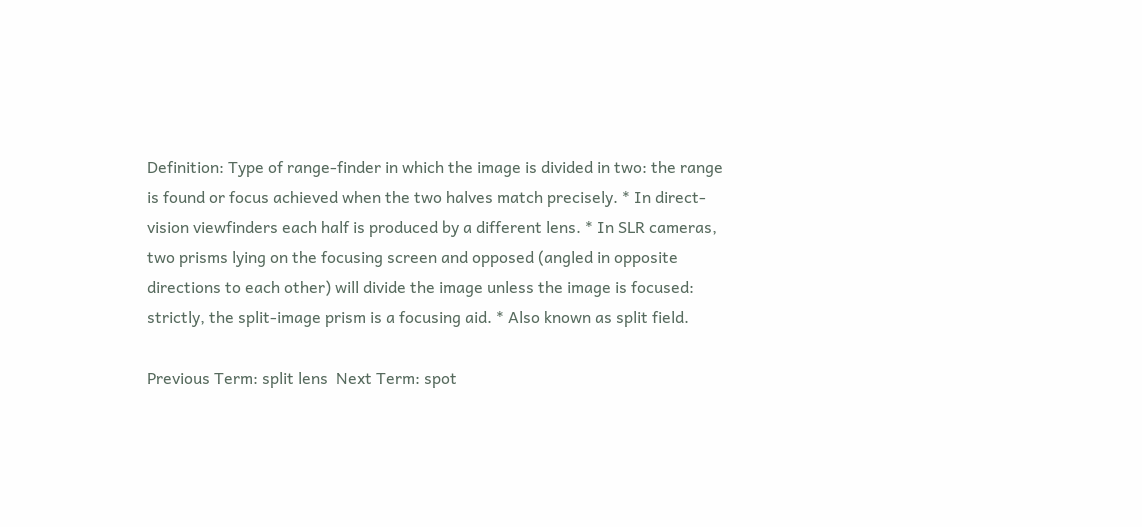Definition: Type of range-finder in which the image is divided in two: the range is found or focus achieved when the two halves match precisely. * In direct-vision viewfinders each half is produced by a different lens. * In SLR cameras, two prisms lying on the focusing screen and opposed (angled in opposite directions to each other) will divide the image unless the image is focused: strictly, the split-image prism is a focusing aid. * Also known as split field.

Previous Term: split lens  Next Term: spot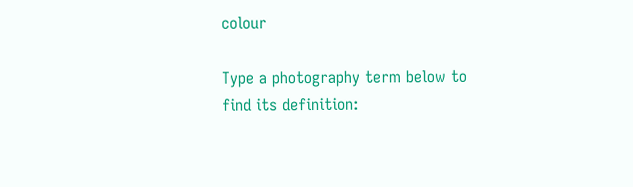colour

Type a photography term below to find its definition: